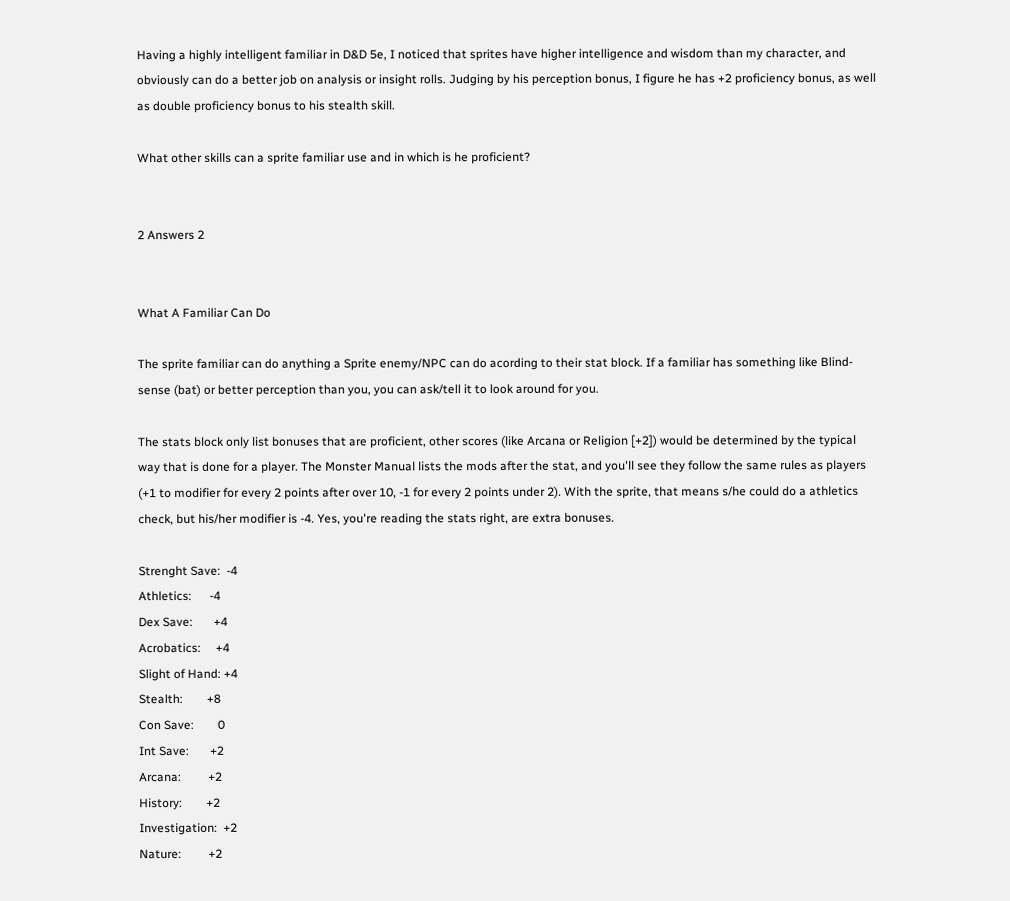Having a highly intelligent familiar in D&D 5e, I noticed that sprites have higher intelligence and wisdom than my character, and obviously can do a better job on analysis or insight rolls. Judging by his perception bonus, I figure he has +2 proficiency bonus, as well as double proficiency bonus to his stealth skill.

What other skills can a sprite familiar use and in which is he proficient?


2 Answers 2


What A Familiar Can Do

The sprite familiar can do anything a Sprite enemy/NPC can do acording to their stat block. If a familiar has something like Blind-sense (bat) or better perception than you, you can ask/tell it to look around for you.

The stats block only list bonuses that are proficient, other scores (like Arcana or Religion [+2]) would be determined by the typical way that is done for a player. The Monster Manual lists the mods after the stat, and you'll see they follow the same rules as players (+1 to modifier for every 2 points after over 10, -1 for every 2 points under 2). With the sprite, that means s/he could do a athletics check, but his/her modifier is -4. Yes, you're reading the stats right, are extra bonuses.

Strenght Save:  -4
Athletics:      -4
Dex Save:       +4
Acrobatics:     +4
Slight of Hand: +4
Stealth:        +8
Con Save:        0
Int Save:       +2
Arcana:         +2
History:        +2
Investigation:  +2
Nature:         +2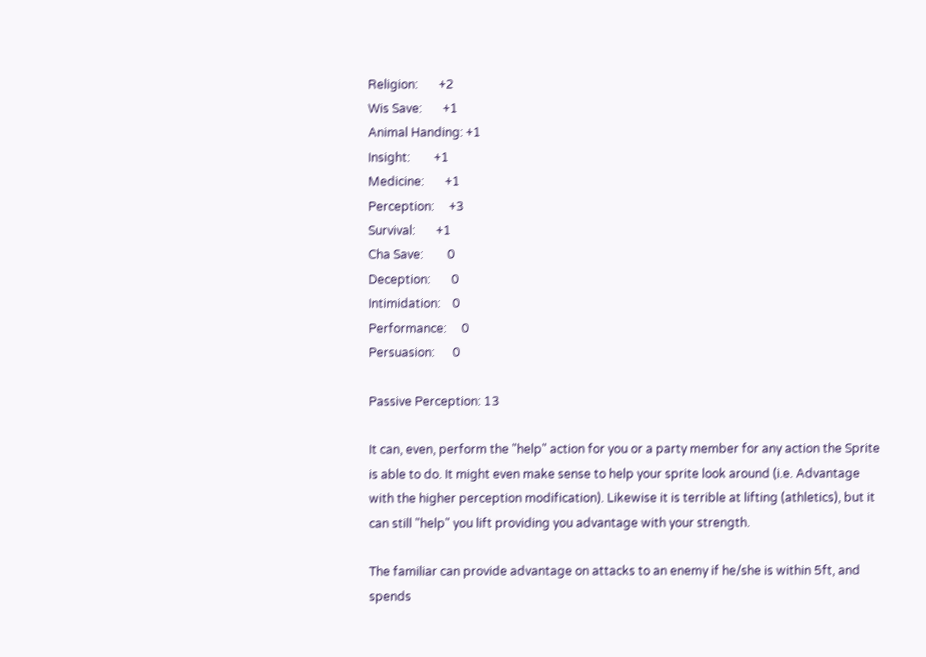Religion:       +2
Wis Save:       +1
Animal Handing: +1
Insight:        +1
Medicine:       +1
Perception:     +3
Survival:       +1
Cha Save:        0
Deception:       0
Intimidation:    0
Performance:     0
Persuasion:      0

Passive Perception: 13

It can, even, perform the "help" action for you or a party member for any action the Sprite is able to do. It might even make sense to help your sprite look around (i.e. Advantage with the higher perception modification). Likewise it is terrible at lifting (athletics), but it can still "help" you lift providing you advantage with your strength.

The familiar can provide advantage on attacks to an enemy if he/she is within 5ft, and spends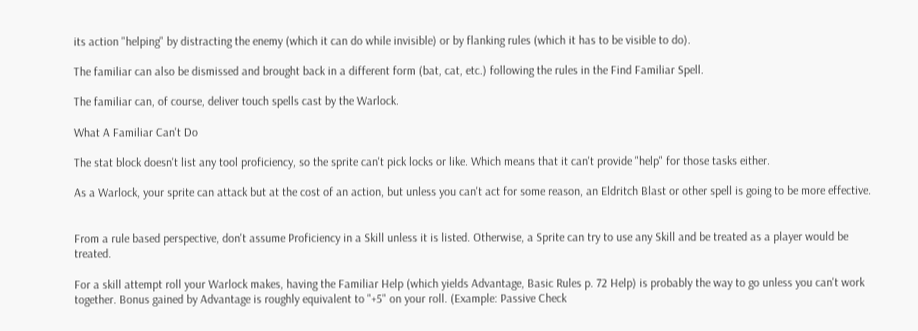its action "helping" by distracting the enemy (which it can do while invisible) or by flanking rules (which it has to be visible to do).

The familiar can also be dismissed and brought back in a different form (bat, cat, etc.) following the rules in the Find Familiar Spell.

The familiar can, of course, deliver touch spells cast by the Warlock.

What A Familiar Can't Do

The stat block doesn't list any tool proficiency, so the sprite can't pick locks or like. Which means that it can't provide "help" for those tasks either.

As a Warlock, your sprite can attack but at the cost of an action, but unless you can't act for some reason, an Eldritch Blast or other spell is going to be more effective.


From a rule based perspective, don't assume Proficiency in a Skill unless it is listed. Otherwise, a Sprite can try to use any Skill and be treated as a player would be treated.

For a skill attempt roll your Warlock makes, having the Familiar Help (which yields Advantage, Basic Rules p. 72 Help) is probably the way to go unless you can't work together. Bonus gained by Advantage is roughly equivalent to "+5" on your roll. (Example: Passive Check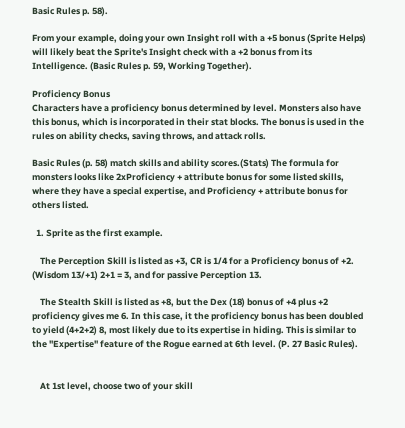Basic Rules p. 58).

From your example, doing your own Insight roll with a +5 bonus (Sprite Helps) will likely beat the Sprite's Insight check with a +2 bonus from its Intelligence. (Basic Rules p. 59, Working Together).

Proficiency Bonus
Characters have a proficiency bonus determined by level. Monsters also have this bonus, which is incorporated in their stat blocks. The bonus is used in the rules on ability checks, saving throws, and attack rolls.

Basic Rules (p. 58) match skills and ability scores.(Stats) The formula for monsters looks like 2xProficiency + attribute bonus for some listed skills, where they have a special expertise, and Proficiency + attribute bonus for others listed.

  1. Sprite as the first example.

    The Perception Skill is listed as +3, CR is 1/4 for a Proficiency bonus of +2. (Wisdom 13/+1) 2+1 = 3, and for passive Perception 13.

    The Stealth Skill is listed as +8, but the Dex (18) bonus of +4 plus +2 proficiency gives me 6. In this case, it the proficiency bonus has been doubled to yield (4+2+2) 8, most likely due to its expertise in hiding. This is similar to the "Expertise" feature of the Rogue earned at 6th level. (P. 27 Basic Rules).


    At 1st level, choose two of your skill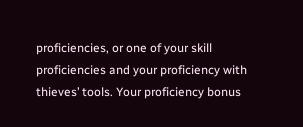proficiencies, or one of your skill proficiencies and your proficiency with thieves’ tools. Your proficiency bonus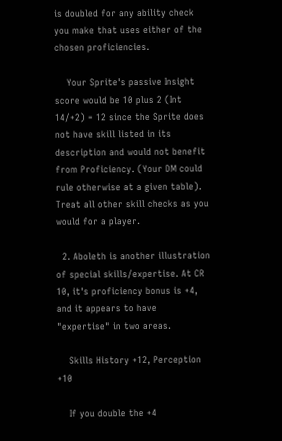is doubled for any ability check you make that uses either of the chosen proficiencies.

    Your Sprite's passive Insight score would be 10 plus 2 (Int 14/+2) = 12 since the Sprite does not have skill listed in its description and would not benefit from Proficiency. (Your DM could rule otherwise at a given table). Treat all other skill checks as you would for a player.

  2. Aboleth is another illustration of special skills/expertise. At CR 10, it's proficiency bonus is +4, and it appears to have "expertise" in two areas.

    Skills History +12, Perception +10

    If you double the +4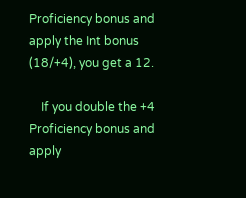Proficiency bonus and apply the Int bonus (18/+4), you get a 12.

    If you double the +4 Proficiency bonus and apply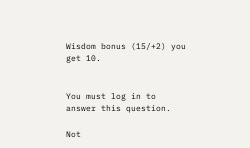Wisdom bonus (15/+2) you get 10.


You must log in to answer this question.

Not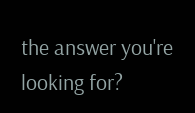the answer you're looking for?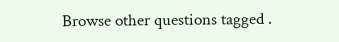Browse other questions tagged .